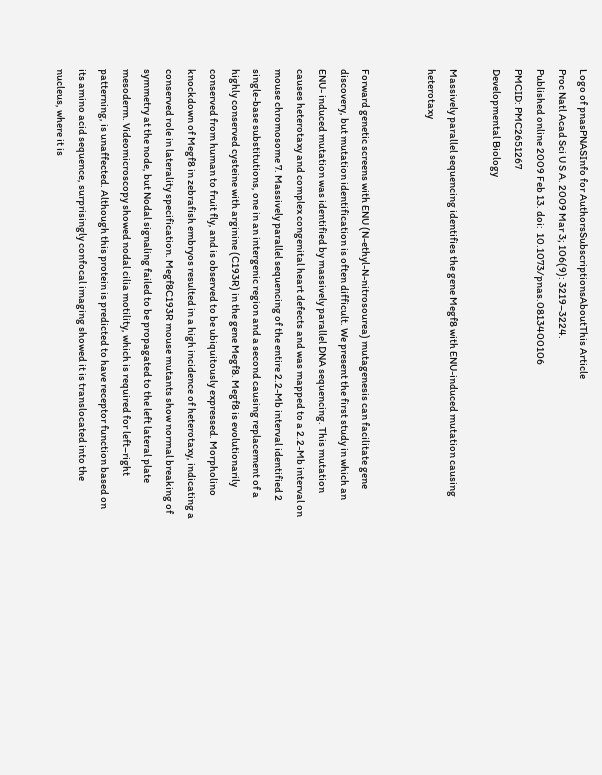Logo of pnasPNASInfo for AuthorsSubscriptionsAboutThis Article
Proc Natl Acad Sci U S A. 2009 Mar 3; 106(9): 3219–3224.
Published online 2009 Feb 13. doi:  10.1073/pnas.0813400106
PMCID: PMC2651267
Developmental Biology

Massively parallel sequencing identifies the gene Megf8 with ENU-induced mutation causing heterotaxy


Forward genetic screens with ENU (N-ethyl-N-nitrosourea) mutagenesis can facilitate gene discovery, but mutation identification is often difficult. We present the first study in which an ENU- induced mutation was identified by massively parallel DNA sequencing. This mutation causes heterotaxy and complex congenital heart defects and was mapped to a 2.2-Mb interval on mouse chromosome 7. Massively parallel sequencing of the entire 2.2-Mb interval identified 2 single-base substitutions, one in an intergenic region and a second causing replacement of a highly conserved cysteine with arginine (C193R) in the gene Megf8. Megf8 is evolutionarily conserved from human to fruit fly, and is observed to be ubiquitously expressed. Morpholino knockdown of Megf8 in zebrafish embryos resulted in a high incidence of heterotaxy, indicating a conserved role in laterality specification. Megf8C193R mouse mutants show normal breaking of symmetry at the node, but Nodal signaling failed to be propagated to the left lateral plate mesoderm. Videomicroscopy showed nodal cilia motility, which is required for left–right patterning, is unaffected. Although this protein is predicted to have receptor function based on its amino acid sequence, surprisingly confocal imaging showed it is translocated into the nucleus, where it is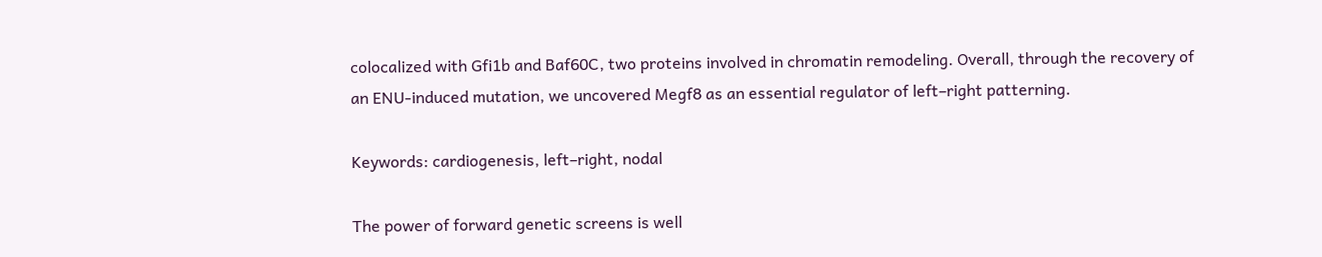colocalized with Gfi1b and Baf60C, two proteins involved in chromatin remodeling. Overall, through the recovery of an ENU-induced mutation, we uncovered Megf8 as an essential regulator of left–right patterning.

Keywords: cardiogenesis, left–right, nodal

The power of forward genetic screens is well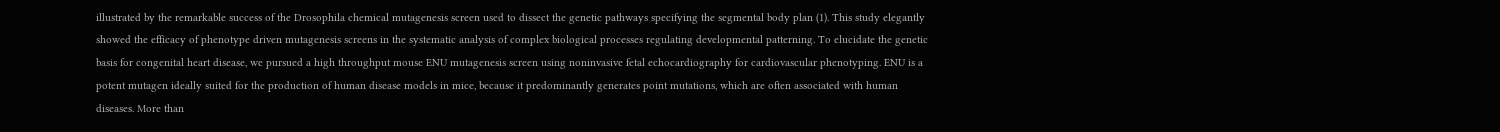illustrated by the remarkable success of the Drosophila chemical mutagenesis screen used to dissect the genetic pathways specifying the segmental body plan (1). This study elegantly showed the efficacy of phenotype driven mutagenesis screens in the systematic analysis of complex biological processes regulating developmental patterning. To elucidate the genetic basis for congenital heart disease, we pursued a high throughput mouse ENU mutagenesis screen using noninvasive fetal echocardiography for cardiovascular phenotyping. ENU is a potent mutagen ideally suited for the production of human disease models in mice, because it predominantly generates point mutations, which are often associated with human diseases. More than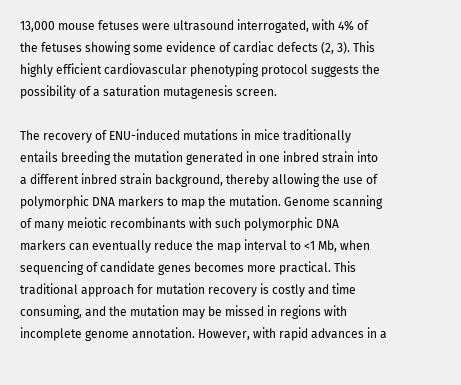13,000 mouse fetuses were ultrasound interrogated, with 4% of the fetuses showing some evidence of cardiac defects (2, 3). This highly efficient cardiovascular phenotyping protocol suggests the possibility of a saturation mutagenesis screen.

The recovery of ENU-induced mutations in mice traditionally entails breeding the mutation generated in one inbred strain into a different inbred strain background, thereby allowing the use of polymorphic DNA markers to map the mutation. Genome scanning of many meiotic recombinants with such polymorphic DNA markers can eventually reduce the map interval to <1 Mb, when sequencing of candidate genes becomes more practical. This traditional approach for mutation recovery is costly and time consuming, and the mutation may be missed in regions with incomplete genome annotation. However, with rapid advances in a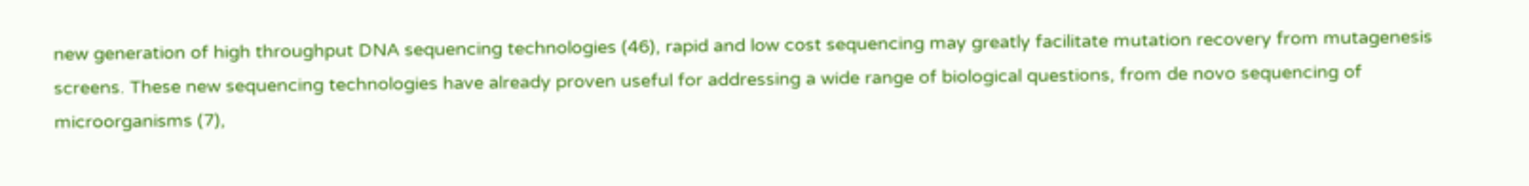new generation of high throughput DNA sequencing technologies (46), rapid and low cost sequencing may greatly facilitate mutation recovery from mutagenesis screens. These new sequencing technologies have already proven useful for addressing a wide range of biological questions, from de novo sequencing of microorganisms (7),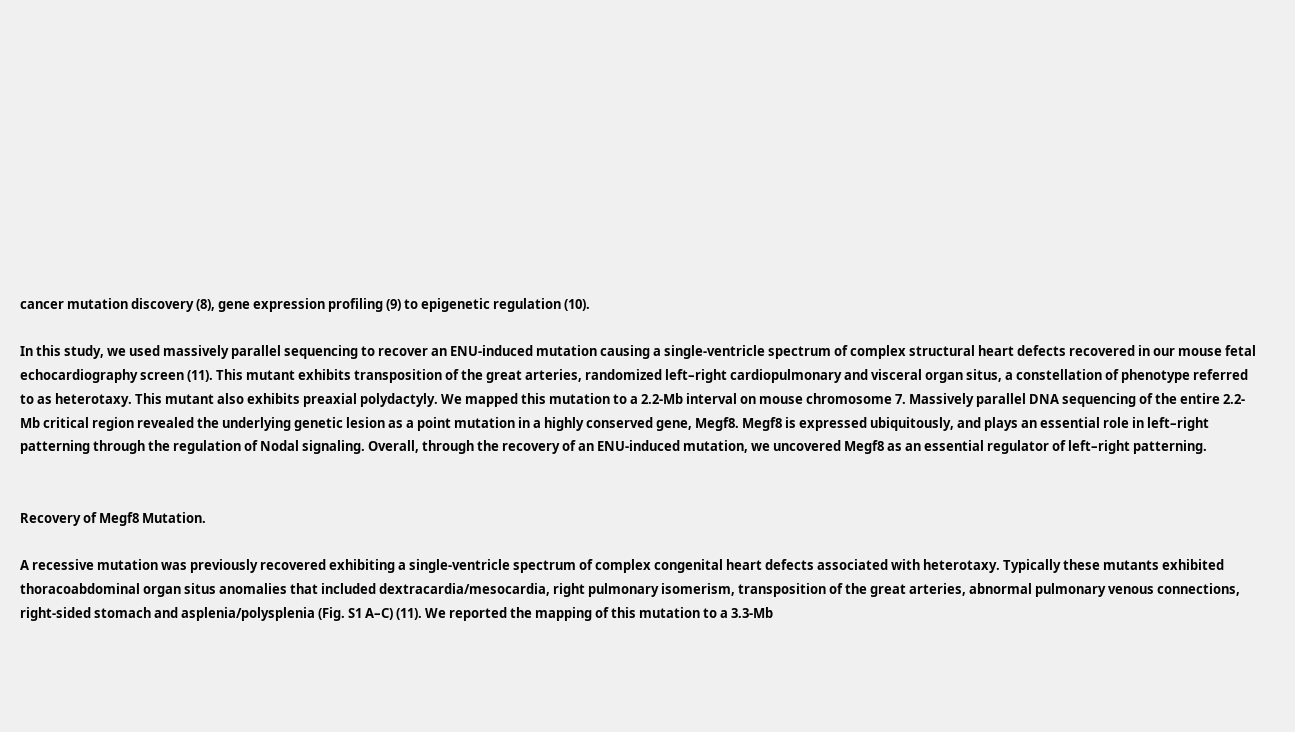cancer mutation discovery (8), gene expression profiling (9) to epigenetic regulation (10).

In this study, we used massively parallel sequencing to recover an ENU-induced mutation causing a single-ventricle spectrum of complex structural heart defects recovered in our mouse fetal echocardiography screen (11). This mutant exhibits transposition of the great arteries, randomized left–right cardiopulmonary and visceral organ situs, a constellation of phenotype referred to as heterotaxy. This mutant also exhibits preaxial polydactyly. We mapped this mutation to a 2.2-Mb interval on mouse chromosome 7. Massively parallel DNA sequencing of the entire 2.2-Mb critical region revealed the underlying genetic lesion as a point mutation in a highly conserved gene, Megf8. Megf8 is expressed ubiquitously, and plays an essential role in left–right patterning through the regulation of Nodal signaling. Overall, through the recovery of an ENU-induced mutation, we uncovered Megf8 as an essential regulator of left–right patterning.


Recovery of Megf8 Mutation.

A recessive mutation was previously recovered exhibiting a single-ventricle spectrum of complex congenital heart defects associated with heterotaxy. Typically these mutants exhibited thoracoabdominal organ situs anomalies that included dextracardia/mesocardia, right pulmonary isomerism, transposition of the great arteries, abnormal pulmonary venous connections, right-sided stomach and asplenia/polysplenia (Fig. S1 A–C) (11). We reported the mapping of this mutation to a 3.3-Mb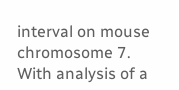interval on mouse chromosome 7. With analysis of a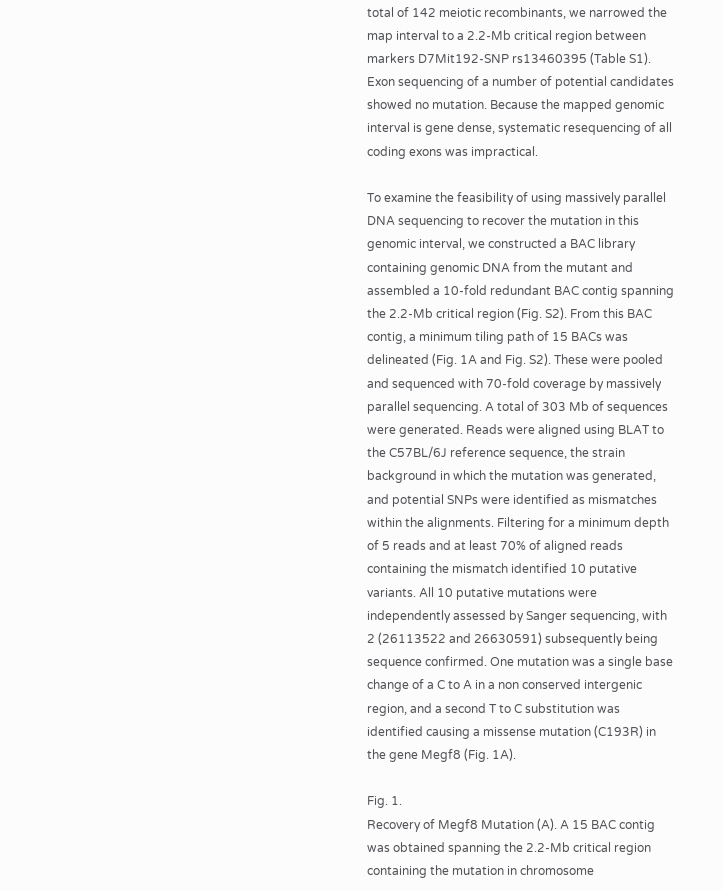total of 142 meiotic recombinants, we narrowed the map interval to a 2.2-Mb critical region between markers D7Mit192-SNP rs13460395 (Table S1). Exon sequencing of a number of potential candidates showed no mutation. Because the mapped genomic interval is gene dense, systematic resequencing of all coding exons was impractical.

To examine the feasibility of using massively parallel DNA sequencing to recover the mutation in this genomic interval, we constructed a BAC library containing genomic DNA from the mutant and assembled a 10-fold redundant BAC contig spanning the 2.2-Mb critical region (Fig. S2). From this BAC contig, a minimum tiling path of 15 BACs was delineated (Fig. 1A and Fig. S2). These were pooled and sequenced with 70-fold coverage by massively parallel sequencing. A total of 303 Mb of sequences were generated. Reads were aligned using BLAT to the C57BL/6J reference sequence, the strain background in which the mutation was generated, and potential SNPs were identified as mismatches within the alignments. Filtering for a minimum depth of 5 reads and at least 70% of aligned reads containing the mismatch identified 10 putative variants. All 10 putative mutations were independently assessed by Sanger sequencing, with 2 (26113522 and 26630591) subsequently being sequence confirmed. One mutation was a single base change of a C to A in a non conserved intergenic region, and a second T to C substitution was identified causing a missense mutation (C193R) in the gene Megf8 (Fig. 1A).

Fig. 1.
Recovery of Megf8 Mutation (A). A 15 BAC contig was obtained spanning the 2.2-Mb critical region containing the mutation in chromosome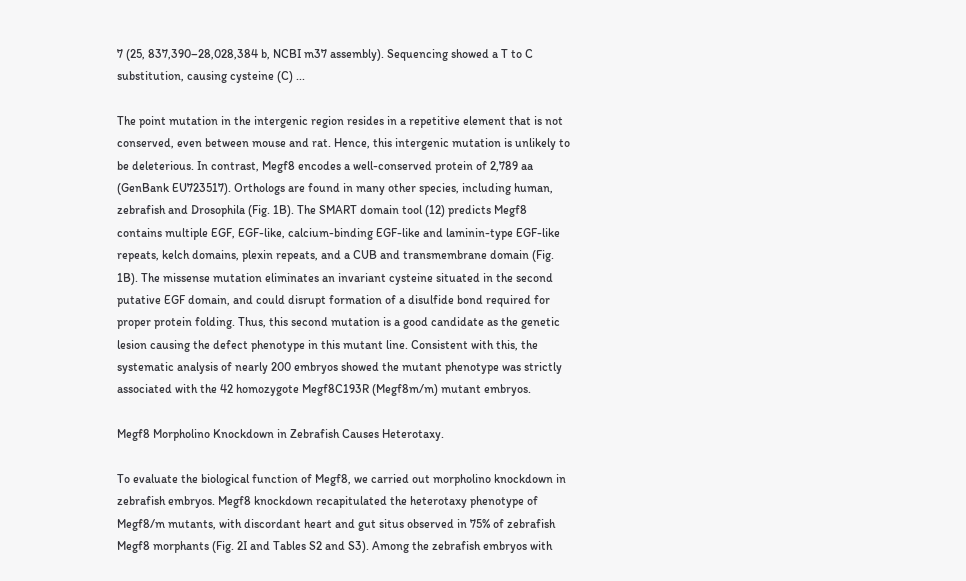7 (25, 837,390–28,028,384 b, NCBI m37 assembly). Sequencing showed a T to C substitution, causing cysteine (C) ...

The point mutation in the intergenic region resides in a repetitive element that is not conserved, even between mouse and rat. Hence, this intergenic mutation is unlikely to be deleterious. In contrast, Megf8 encodes a well-conserved protein of 2,789 aa (GenBank EU723517). Orthologs are found in many other species, including human, zebrafish and Drosophila (Fig. 1B). The SMART domain tool (12) predicts Megf8 contains multiple EGF, EGF-like, calcium-binding EGF-like and laminin-type EGF-like repeats, kelch domains, plexin repeats, and a CUB and transmembrane domain (Fig. 1B). The missense mutation eliminates an invariant cysteine situated in the second putative EGF domain, and could disrupt formation of a disulfide bond required for proper protein folding. Thus, this second mutation is a good candidate as the genetic lesion causing the defect phenotype in this mutant line. Consistent with this, the systematic analysis of nearly 200 embryos showed the mutant phenotype was strictly associated with the 42 homozygote Megf8C193R (Megf8m/m) mutant embryos.

Megf8 Morpholino Knockdown in Zebrafish Causes Heterotaxy.

To evaluate the biological function of Megf8, we carried out morpholino knockdown in zebrafish embryos. Megf8 knockdown recapitulated the heterotaxy phenotype of Megf8/m mutants, with discordant heart and gut situs observed in 75% of zebrafish Megf8 morphants (Fig. 2I and Tables S2 and S3). Among the zebrafish embryos with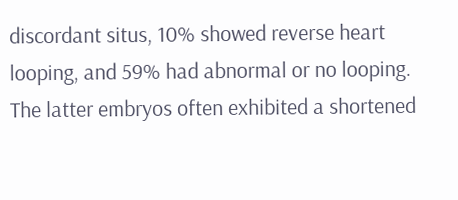discordant situs, 10% showed reverse heart looping, and 59% had abnormal or no looping. The latter embryos often exhibited a shortened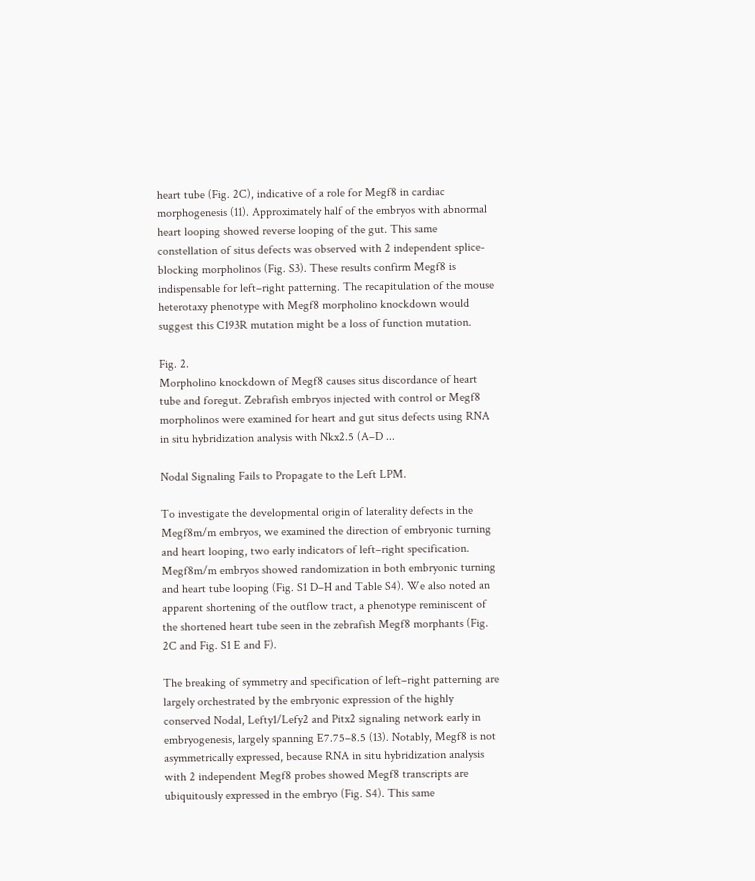heart tube (Fig. 2C), indicative of a role for Megf8 in cardiac morphogenesis (11). Approximately half of the embryos with abnormal heart looping showed reverse looping of the gut. This same constellation of situs defects was observed with 2 independent splice-blocking morpholinos (Fig. S3). These results confirm Megf8 is indispensable for left–right patterning. The recapitulation of the mouse heterotaxy phenotype with Megf8 morpholino knockdown would suggest this C193R mutation might be a loss of function mutation.

Fig. 2.
Morpholino knockdown of Megf8 causes situs discordance of heart tube and foregut. Zebrafish embryos injected with control or Megf8 morpholinos were examined for heart and gut situs defects using RNA in situ hybridization analysis with Nkx2.5 (A–D ...

Nodal Signaling Fails to Propagate to the Left LPM.

To investigate the developmental origin of laterality defects in the Megf8m/m embryos, we examined the direction of embryonic turning and heart looping, two early indicators of left–right specification. Megf8m/m embryos showed randomization in both embryonic turning and heart tube looping (Fig. S1 D–H and Table S4). We also noted an apparent shortening of the outflow tract, a phenotype reminiscent of the shortened heart tube seen in the zebrafish Megf8 morphants (Fig. 2C and Fig. S1 E and F).

The breaking of symmetry and specification of left–right patterning are largely orchestrated by the embryonic expression of the highly conserved Nodal, Lefty1/Lefy2 and Pitx2 signaling network early in embryogenesis, largely spanning E7.75–8.5 (13). Notably, Megf8 is not asymmetrically expressed, because RNA in situ hybridization analysis with 2 independent Megf8 probes showed Megf8 transcripts are ubiquitously expressed in the embryo (Fig. S4). This same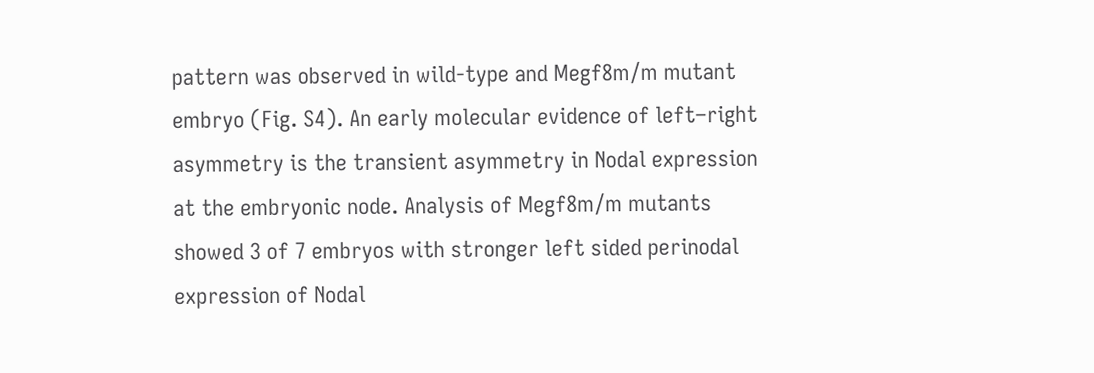pattern was observed in wild-type and Megf8m/m mutant embryo (Fig. S4). An early molecular evidence of left–right asymmetry is the transient asymmetry in Nodal expression at the embryonic node. Analysis of Megf8m/m mutants showed 3 of 7 embryos with stronger left sided perinodal expression of Nodal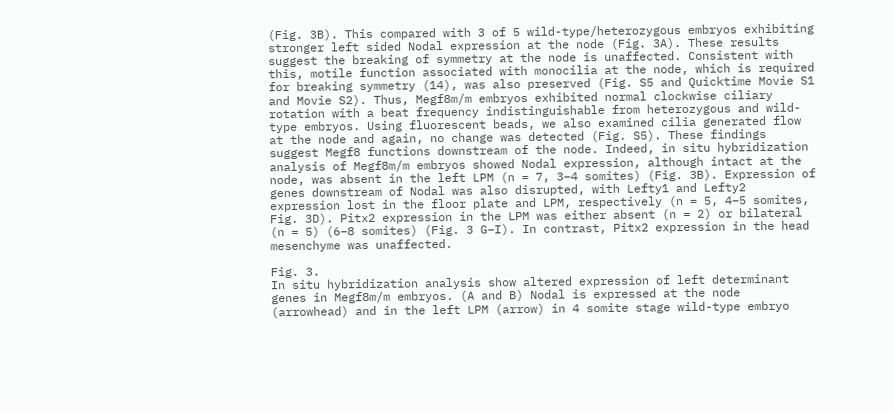(Fig. 3B). This compared with 3 of 5 wild-type/heterozygous embryos exhibiting stronger left sided Nodal expression at the node (Fig. 3A). These results suggest the breaking of symmetry at the node is unaffected. Consistent with this, motile function associated with monocilia at the node, which is required for breaking symmetry (14), was also preserved (Fig. S5 and Quicktime Movie S1 and Movie S2). Thus, Megf8m/m embryos exhibited normal clockwise ciliary rotation with a beat frequency indistinguishable from heterozygous and wild-type embryos. Using fluorescent beads, we also examined cilia generated flow at the node and again, no change was detected (Fig. S5). These findings suggest Megf8 functions downstream of the node. Indeed, in situ hybridization analysis of Megf8m/m embryos showed Nodal expression, although intact at the node, was absent in the left LPM (n = 7, 3–4 somites) (Fig. 3B). Expression of genes downstream of Nodal was also disrupted, with Lefty1 and Lefty2 expression lost in the floor plate and LPM, respectively (n = 5, 4–5 somites, Fig. 3D). Pitx2 expression in the LPM was either absent (n = 2) or bilateral (n = 5) (6–8 somites) (Fig. 3 G–I). In contrast, Pitx2 expression in the head mesenchyme was unaffected.

Fig. 3.
In situ hybridization analysis show altered expression of left determinant genes in Megf8m/m embryos. (A and B) Nodal is expressed at the node (arrowhead) and in the left LPM (arrow) in 4 somite stage wild-type embryo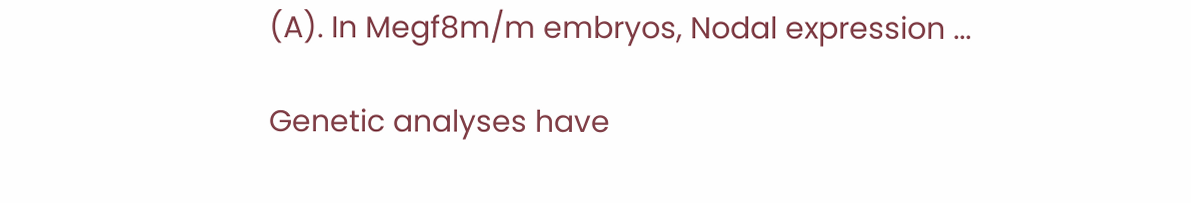(A). In Megf8m/m embryos, Nodal expression ...

Genetic analyses have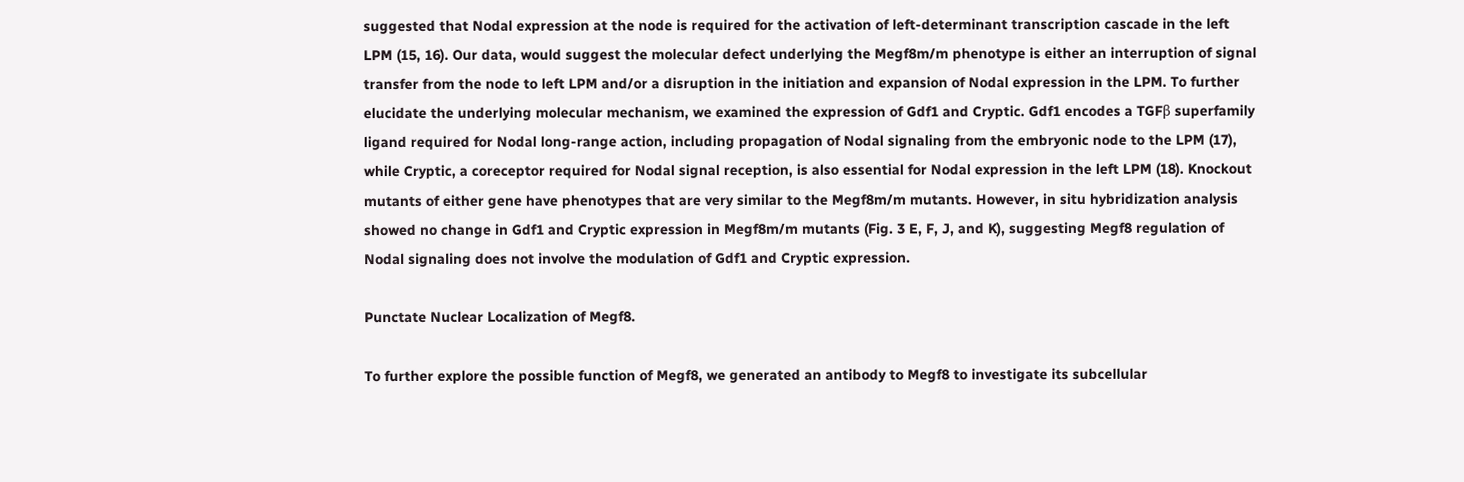suggested that Nodal expression at the node is required for the activation of left-determinant transcription cascade in the left LPM (15, 16). Our data, would suggest the molecular defect underlying the Megf8m/m phenotype is either an interruption of signal transfer from the node to left LPM and/or a disruption in the initiation and expansion of Nodal expression in the LPM. To further elucidate the underlying molecular mechanism, we examined the expression of Gdf1 and Cryptic. Gdf1 encodes a TGFβ superfamily ligand required for Nodal long-range action, including propagation of Nodal signaling from the embryonic node to the LPM (17), while Cryptic, a coreceptor required for Nodal signal reception, is also essential for Nodal expression in the left LPM (18). Knockout mutants of either gene have phenotypes that are very similar to the Megf8m/m mutants. However, in situ hybridization analysis showed no change in Gdf1 and Cryptic expression in Megf8m/m mutants (Fig. 3 E, F, J, and K), suggesting Megf8 regulation of Nodal signaling does not involve the modulation of Gdf1 and Cryptic expression.

Punctate Nuclear Localization of Megf8.

To further explore the possible function of Megf8, we generated an antibody to Megf8 to investigate its subcellular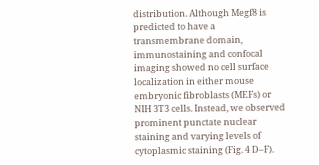distribution. Although Megf8 is predicted to have a transmembrane domain, immunostaining and confocal imaging showed no cell surface localization in either mouse embryonic fibroblasts (MEFs) or NIH 3T3 cells. Instead, we observed prominent punctate nuclear staining and varying levels of cytoplasmic staining (Fig. 4 D–F).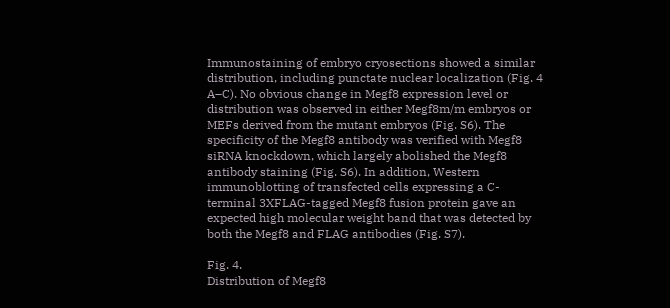Immunostaining of embryo cryosections showed a similar distribution, including punctate nuclear localization (Fig. 4 A–C). No obvious change in Megf8 expression level or distribution was observed in either Megf8m/m embryos or MEFs derived from the mutant embryos (Fig. S6). The specificity of the Megf8 antibody was verified with Megf8 siRNA knockdown, which largely abolished the Megf8 antibody staining (Fig. S6). In addition, Western immunoblotting of transfected cells expressing a C-terminal 3XFLAG-tagged Megf8 fusion protein gave an expected high molecular weight band that was detected by both the Megf8 and FLAG antibodies (Fig. S7).

Fig. 4.
Distribution of Megf8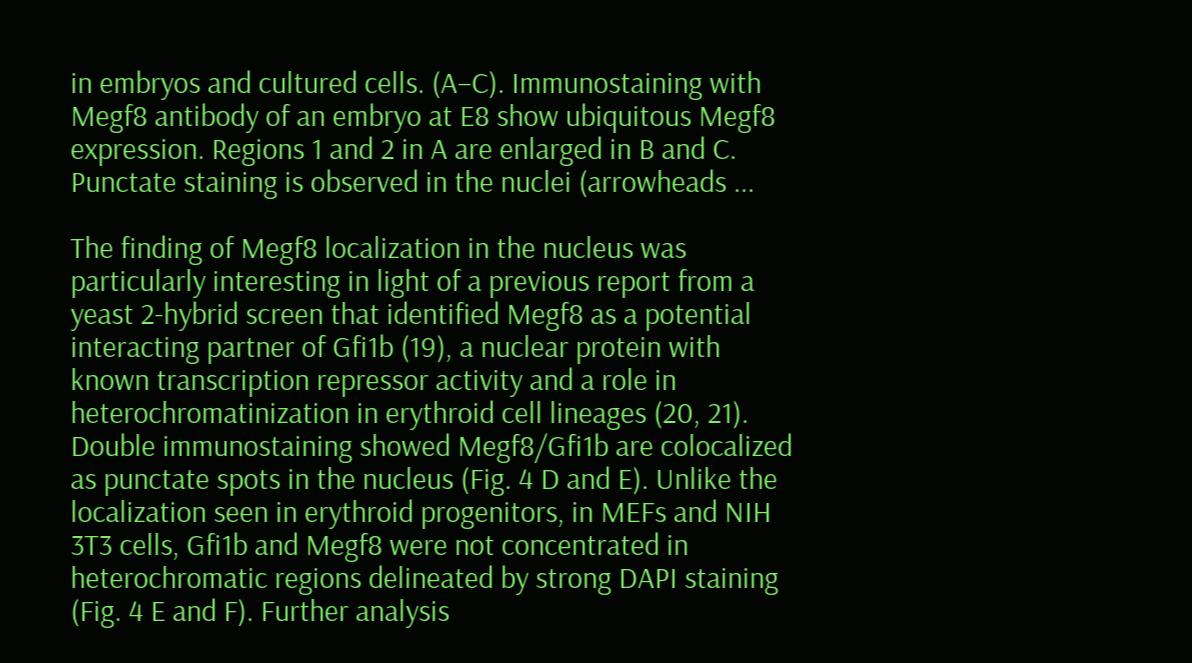in embryos and cultured cells. (A–C). Immunostaining with Megf8 antibody of an embryo at E8 show ubiquitous Megf8 expression. Regions 1 and 2 in A are enlarged in B and C. Punctate staining is observed in the nuclei (arrowheads ...

The finding of Megf8 localization in the nucleus was particularly interesting in light of a previous report from a yeast 2-hybrid screen that identified Megf8 as a potential interacting partner of Gfi1b (19), a nuclear protein with known transcription repressor activity and a role in heterochromatinization in erythroid cell lineages (20, 21). Double immunostaining showed Megf8/Gfi1b are colocalized as punctate spots in the nucleus (Fig. 4 D and E). Unlike the localization seen in erythroid progenitors, in MEFs and NIH 3T3 cells, Gfi1b and Megf8 were not concentrated in heterochromatic regions delineated by strong DAPI staining (Fig. 4 E and F). Further analysis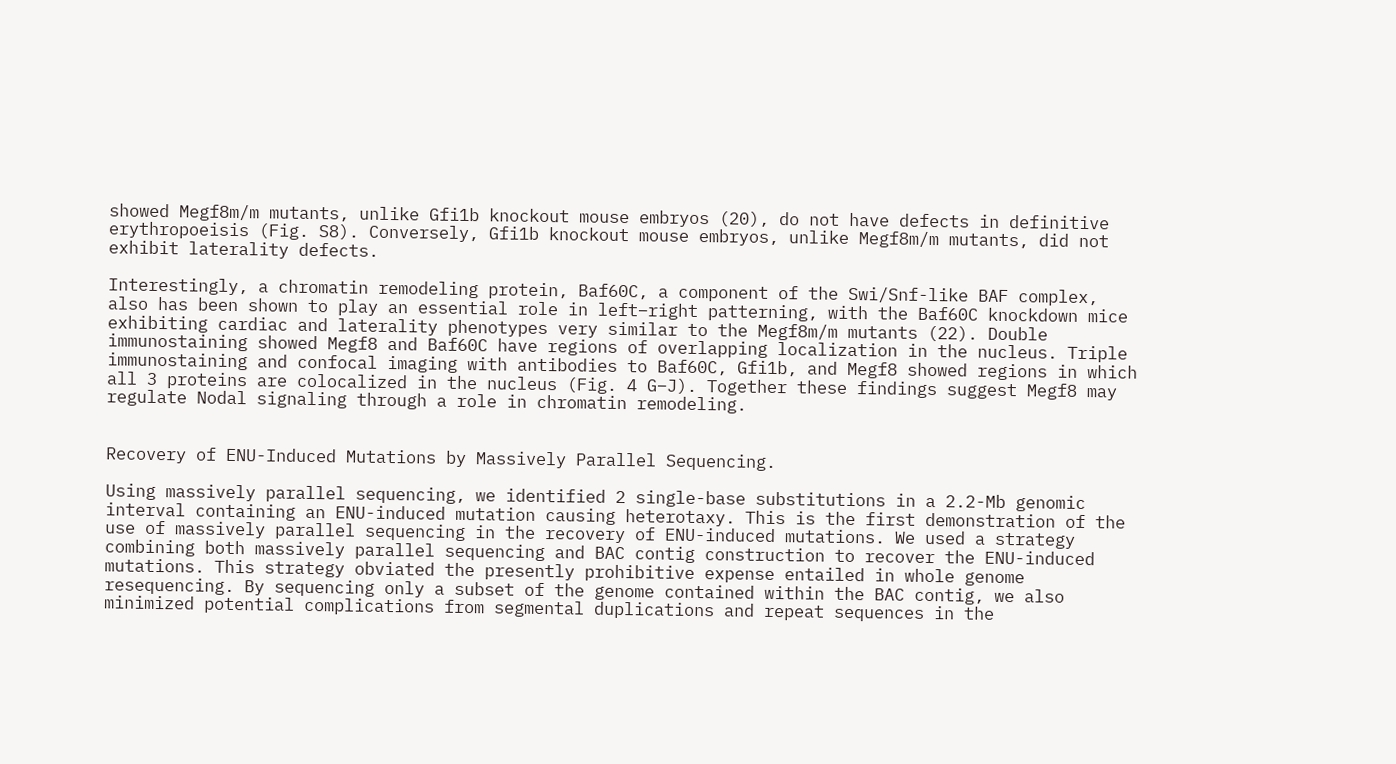showed Megf8m/m mutants, unlike Gfi1b knockout mouse embryos (20), do not have defects in definitive erythropoeisis (Fig. S8). Conversely, Gfi1b knockout mouse embryos, unlike Megf8m/m mutants, did not exhibit laterality defects.

Interestingly, a chromatin remodeling protein, Baf60C, a component of the Swi/Snf-like BAF complex, also has been shown to play an essential role in left–right patterning, with the Baf60C knockdown mice exhibiting cardiac and laterality phenotypes very similar to the Megf8m/m mutants (22). Double immunostaining showed Megf8 and Baf60C have regions of overlapping localization in the nucleus. Triple immunostaining and confocal imaging with antibodies to Baf60C, Gfi1b, and Megf8 showed regions in which all 3 proteins are colocalized in the nucleus (Fig. 4 G–J). Together these findings suggest Megf8 may regulate Nodal signaling through a role in chromatin remodeling.


Recovery of ENU-Induced Mutations by Massively Parallel Sequencing.

Using massively parallel sequencing, we identified 2 single-base substitutions in a 2.2-Mb genomic interval containing an ENU-induced mutation causing heterotaxy. This is the first demonstration of the use of massively parallel sequencing in the recovery of ENU-induced mutations. We used a strategy combining both massively parallel sequencing and BAC contig construction to recover the ENU-induced mutations. This strategy obviated the presently prohibitive expense entailed in whole genome resequencing. By sequencing only a subset of the genome contained within the BAC contig, we also minimized potential complications from segmental duplications and repeat sequences in the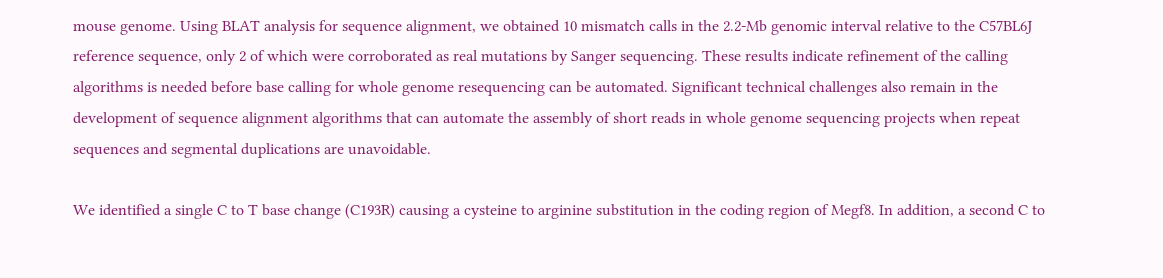mouse genome. Using BLAT analysis for sequence alignment, we obtained 10 mismatch calls in the 2.2-Mb genomic interval relative to the C57BL6J reference sequence, only 2 of which were corroborated as real mutations by Sanger sequencing. These results indicate refinement of the calling algorithms is needed before base calling for whole genome resequencing can be automated. Significant technical challenges also remain in the development of sequence alignment algorithms that can automate the assembly of short reads in whole genome sequencing projects when repeat sequences and segmental duplications are unavoidable.

We identified a single C to T base change (C193R) causing a cysteine to arginine substitution in the coding region of Megf8. In addition, a second C to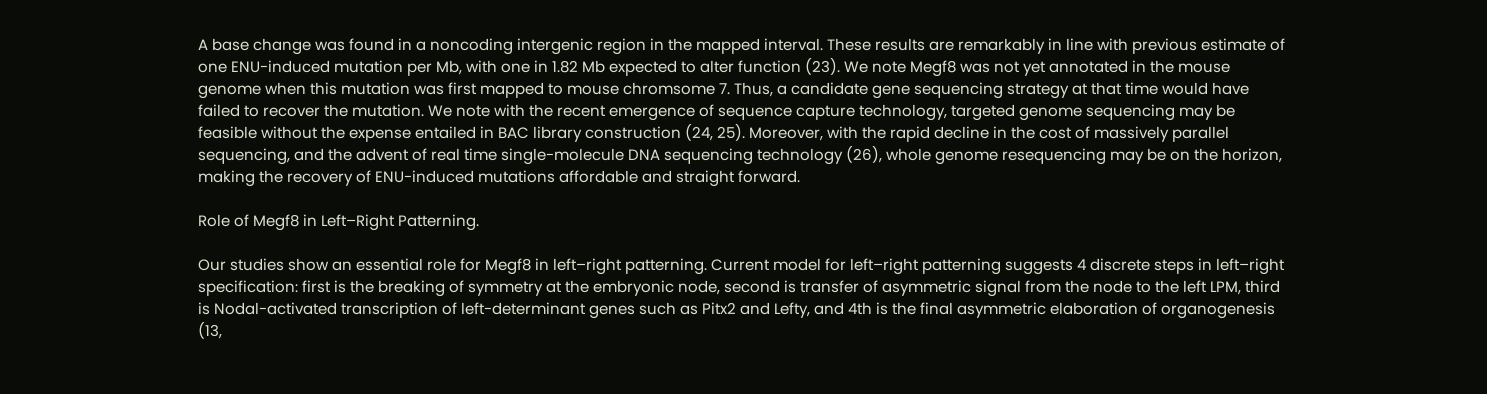A base change was found in a noncoding intergenic region in the mapped interval. These results are remarkably in line with previous estimate of one ENU-induced mutation per Mb, with one in 1.82 Mb expected to alter function (23). We note Megf8 was not yet annotated in the mouse genome when this mutation was first mapped to mouse chromsome 7. Thus, a candidate gene sequencing strategy at that time would have failed to recover the mutation. We note with the recent emergence of sequence capture technology, targeted genome sequencing may be feasible without the expense entailed in BAC library construction (24, 25). Moreover, with the rapid decline in the cost of massively parallel sequencing, and the advent of real time single-molecule DNA sequencing technology (26), whole genome resequencing may be on the horizon, making the recovery of ENU-induced mutations affordable and straight forward.

Role of Megf8 in Left–Right Patterning.

Our studies show an essential role for Megf8 in left–right patterning. Current model for left–right patterning suggests 4 discrete steps in left–right specification: first is the breaking of symmetry at the embryonic node, second is transfer of asymmetric signal from the node to the left LPM, third is Nodal-activated transcription of left-determinant genes such as Pitx2 and Lefty, and 4th is the final asymmetric elaboration of organogenesis (13,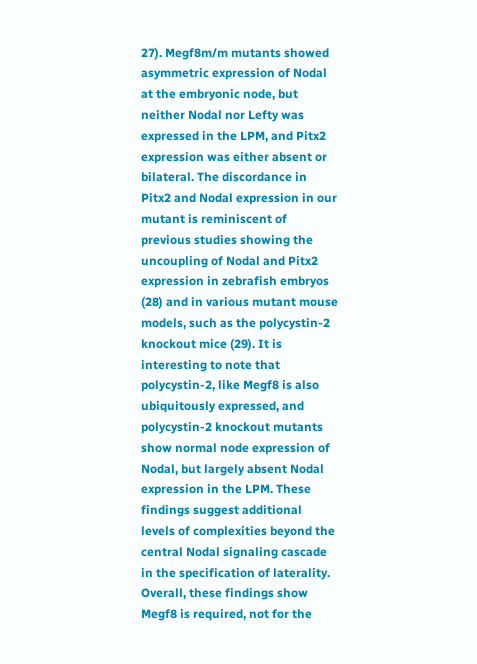27). Megf8m/m mutants showed asymmetric expression of Nodal at the embryonic node, but neither Nodal nor Lefty was expressed in the LPM, and Pitx2 expression was either absent or bilateral. The discordance in Pitx2 and Nodal expression in our mutant is reminiscent of previous studies showing the uncoupling of Nodal and Pitx2 expression in zebrafish embryos (28) and in various mutant mouse models, such as the polycystin-2 knockout mice (29). It is interesting to note that polycystin-2, like Megf8 is also ubiquitously expressed, and polycystin-2 knockout mutants show normal node expression of Nodal, but largely absent Nodal expression in the LPM. These findings suggest additional levels of complexities beyond the central Nodal signaling cascade in the specification of laterality. Overall, these findings show Megf8 is required, not for the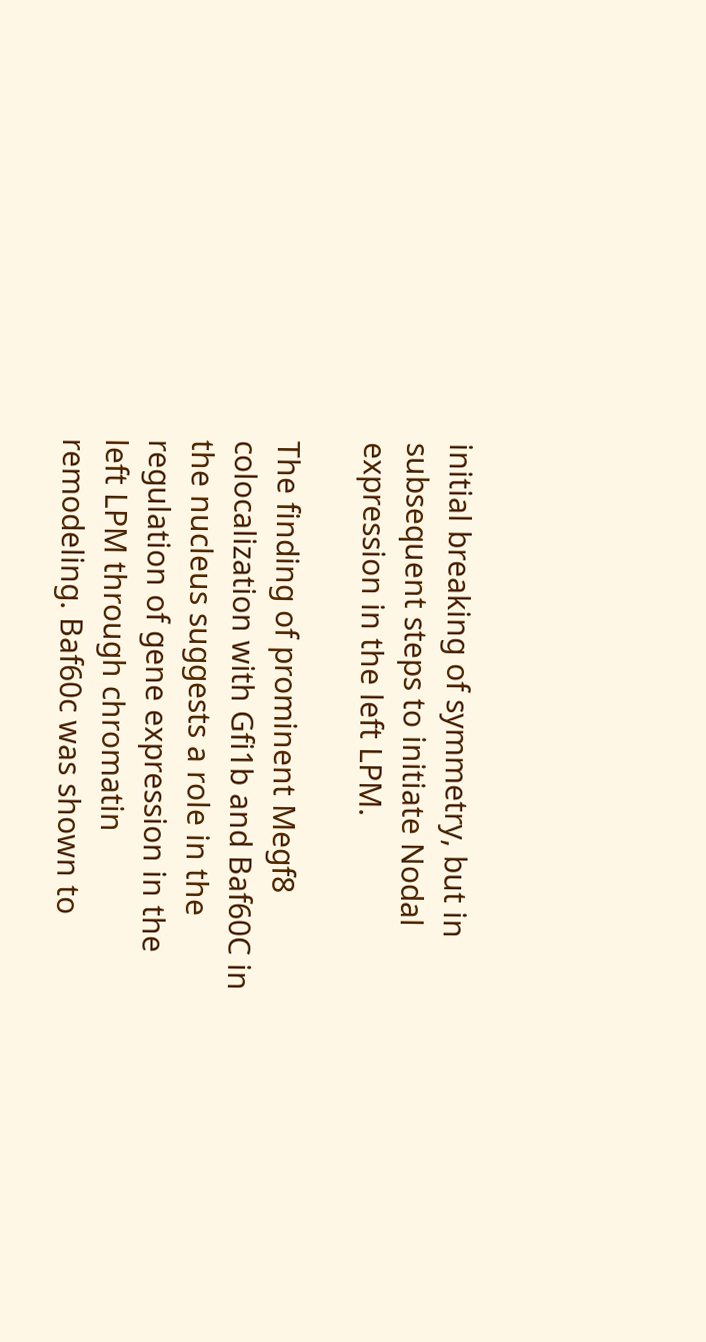initial breaking of symmetry, but in subsequent steps to initiate Nodal expression in the left LPM.

The finding of prominent Megf8 colocalization with Gfi1b and Baf60C in the nucleus suggests a role in the regulation of gene expression in the left LPM through chromatin remodeling. Baf60c was shown to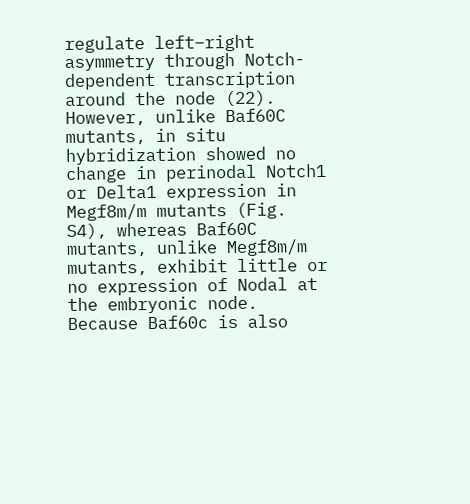regulate left–right asymmetry through Notch-dependent transcription around the node (22). However, unlike Baf60C mutants, in situ hybridization showed no change in perinodal Notch1 or Delta1 expression in Megf8m/m mutants (Fig. S4), whereas Baf60C mutants, unlike Megf8m/m mutants, exhibit little or no expression of Nodal at the embryonic node. Because Baf60c is also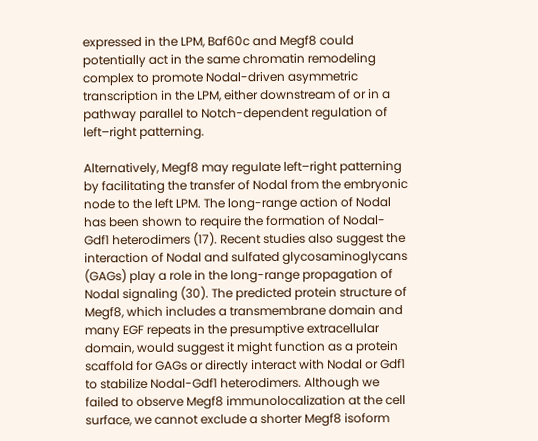expressed in the LPM, Baf60c and Megf8 could potentially act in the same chromatin remodeling complex to promote Nodal-driven asymmetric transcription in the LPM, either downstream of or in a pathway parallel to Notch-dependent regulation of left–right patterning.

Alternatively, Megf8 may regulate left–right patterning by facilitating the transfer of Nodal from the embryonic node to the left LPM. The long-range action of Nodal has been shown to require the formation of Nodal-Gdf1 heterodimers (17). Recent studies also suggest the interaction of Nodal and sulfated glycosaminoglycans (GAGs) play a role in the long-range propagation of Nodal signaling (30). The predicted protein structure of Megf8, which includes a transmembrane domain and many EGF repeats in the presumptive extracellular domain, would suggest it might function as a protein scaffold for GAGs or directly interact with Nodal or Gdf1 to stabilize Nodal-Gdf1 heterodimers. Although we failed to observe Megf8 immunolocalization at the cell surface, we cannot exclude a shorter Megf8 isoform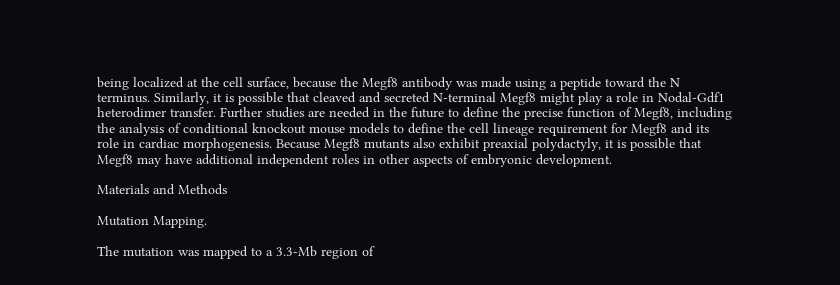being localized at the cell surface, because the Megf8 antibody was made using a peptide toward the N terminus. Similarly, it is possible that cleaved and secreted N-terminal Megf8 might play a role in Nodal-Gdf1 heterodimer transfer. Further studies are needed in the future to define the precise function of Megf8, including the analysis of conditional knockout mouse models to define the cell lineage requirement for Megf8 and its role in cardiac morphogenesis. Because Megf8 mutants also exhibit preaxial polydactyly, it is possible that Megf8 may have additional independent roles in other aspects of embryonic development.

Materials and Methods

Mutation Mapping.

The mutation was mapped to a 3.3-Mb region of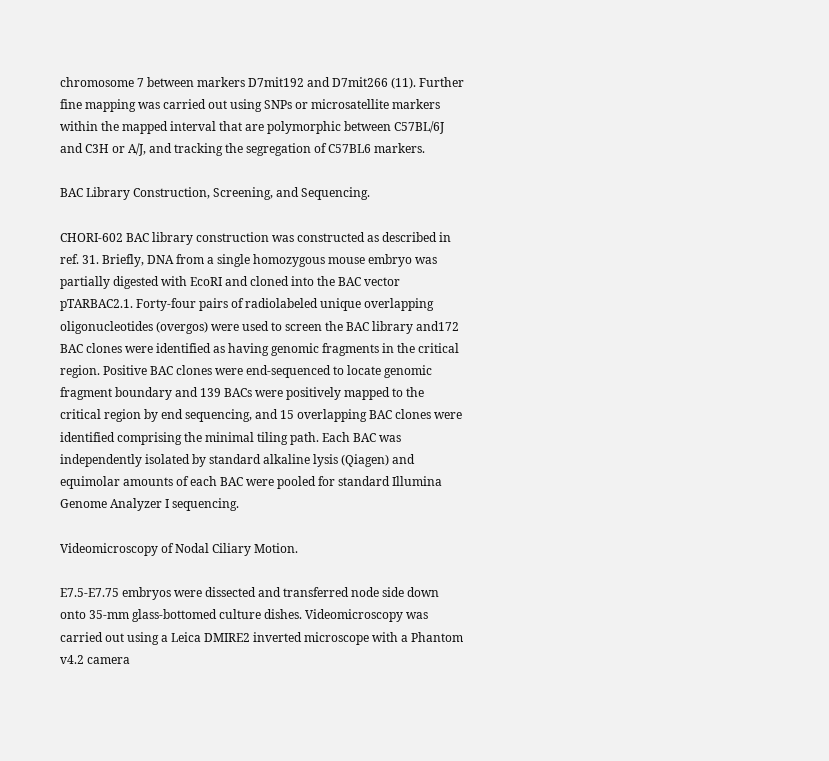chromosome 7 between markers D7mit192 and D7mit266 (11). Further fine mapping was carried out using SNPs or microsatellite markers within the mapped interval that are polymorphic between C57BL/6J and C3H or A/J, and tracking the segregation of C57BL6 markers.

BAC Library Construction, Screening, and Sequencing.

CHORI-602 BAC library construction was constructed as described in ref. 31. Briefly, DNA from a single homozygous mouse embryo was partially digested with EcoRI and cloned into the BAC vector pTARBAC2.1. Forty-four pairs of radiolabeled unique overlapping oligonucleotides (overgos) were used to screen the BAC library and172 BAC clones were identified as having genomic fragments in the critical region. Positive BAC clones were end-sequenced to locate genomic fragment boundary and 139 BACs were positively mapped to the critical region by end sequencing, and 15 overlapping BAC clones were identified comprising the minimal tiling path. Each BAC was independently isolated by standard alkaline lysis (Qiagen) and equimolar amounts of each BAC were pooled for standard Illumina Genome Analyzer I sequencing.

Videomicroscopy of Nodal Ciliary Motion.

E7.5-E7.75 embryos were dissected and transferred node side down onto 35-mm glass-bottomed culture dishes. Videomicroscopy was carried out using a Leica DMIRE2 inverted microscope with a Phantom v4.2 camera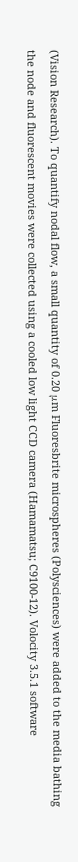(Vision Research). To quantify nodal flow, a small quantity of 0.20 μm Fluoresbrite microspheres (Polysciences) were added to the media bathing the node and fluorescent movies were collected using a cooled low light CCD camera (Hamamatsu; C9100-12). Volocity 3.5.1 software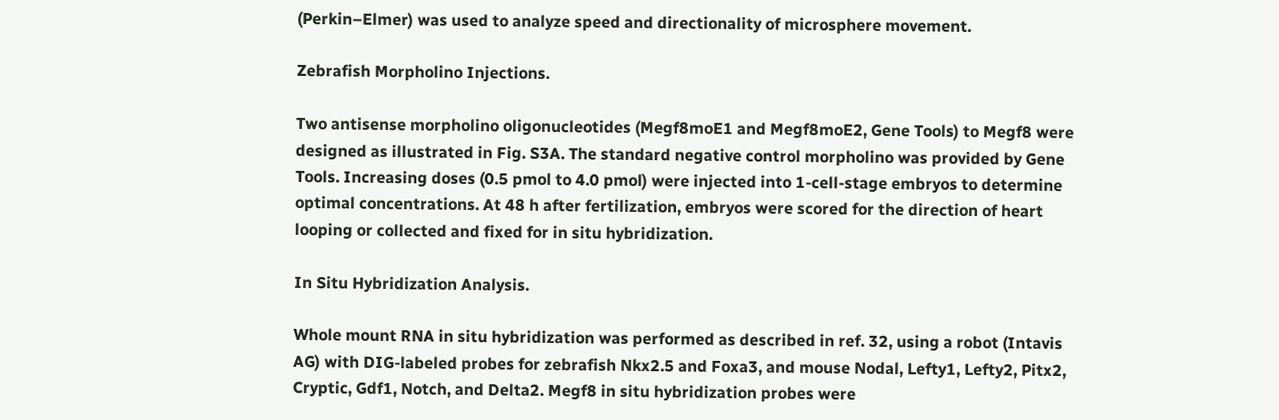(Perkin–Elmer) was used to analyze speed and directionality of microsphere movement.

Zebrafish Morpholino Injections.

Two antisense morpholino oligonucleotides (Megf8moE1 and Megf8moE2, Gene Tools) to Megf8 were designed as illustrated in Fig. S3A. The standard negative control morpholino was provided by Gene Tools. Increasing doses (0.5 pmol to 4.0 pmol) were injected into 1-cell-stage embryos to determine optimal concentrations. At 48 h after fertilization, embryos were scored for the direction of heart looping or collected and fixed for in situ hybridization.

In Situ Hybridization Analysis.

Whole mount RNA in situ hybridization was performed as described in ref. 32, using a robot (Intavis AG) with DIG-labeled probes for zebrafish Nkx2.5 and Foxa3, and mouse Nodal, Lefty1, Lefty2, Pitx2, Cryptic, Gdf1, Notch, and Delta2. Megf8 in situ hybridization probes were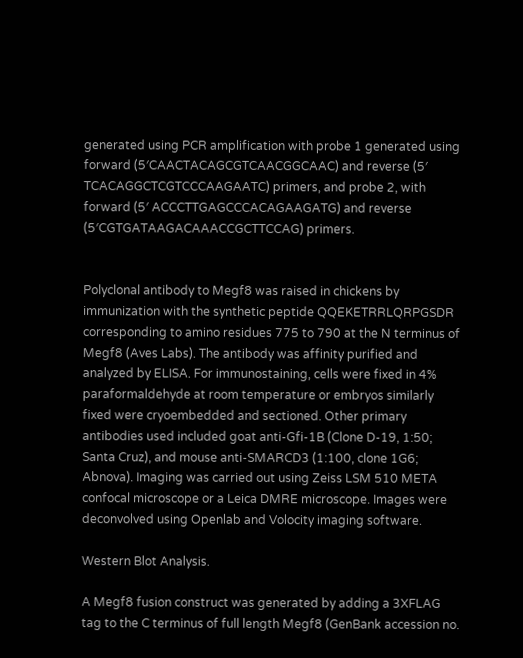generated using PCR amplification with probe 1 generated using forward (5′CAACTACAGCGTCAACGGCAAC) and reverse (5′ TCACAGGCTCGTCCCAAGAATC) primers, and probe 2, with forward (5′ ACCCTTGAGCCCACAGAAGATG) and reverse (5′CGTGATAAGACAAACCGCTTCCAG) primers.


Polyclonal antibody to Megf8 was raised in chickens by immunization with the synthetic peptide QQEKETRRLQRPGSDR corresponding to amino residues 775 to 790 at the N terminus of Megf8 (Aves Labs). The antibody was affinity purified and analyzed by ELISA. For immunostaining, cells were fixed in 4% paraformaldehyde at room temperature or embryos similarly fixed were cryoembedded and sectioned. Other primary antibodies used included goat anti-Gfi-1B (Clone D-19, 1:50; Santa Cruz), and mouse anti-SMARCD3 (1:100, clone 1G6; Abnova). Imaging was carried out using Zeiss LSM 510 META confocal microscope or a Leica DMRE microscope. Images were deconvolved using Openlab and Volocity imaging software.

Western Blot Analysis.

A Megf8 fusion construct was generated by adding a 3XFLAG tag to the C terminus of full length Megf8 (GenBank accession no.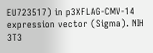EU723517) in p3XFLAG-CMV-14 expression vector (Sigma). NIH 3T3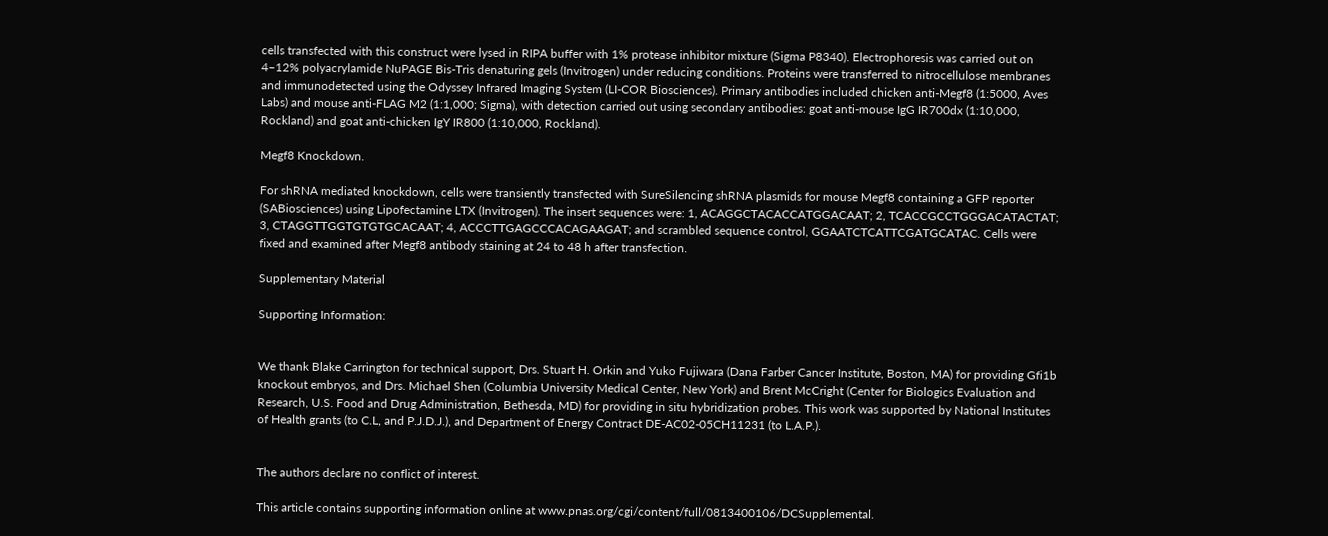cells transfected with this construct were lysed in RIPA buffer with 1% protease inhibitor mixture (Sigma P8340). Electrophoresis was carried out on 4–12% polyacrylamide NuPAGE Bis-Tris denaturing gels (Invitrogen) under reducing conditions. Proteins were transferred to nitrocellulose membranes and immunodetected using the Odyssey Infrared Imaging System (LI-COR Biosciences). Primary antibodies included chicken anti-Megf8 (1:5000, Aves Labs) and mouse anti-FLAG M2 (1:1,000; Sigma), with detection carried out using secondary antibodies: goat anti-mouse IgG IR700dx (1:10,000, Rockland) and goat anti-chicken IgY IR800 (1:10,000, Rockland).

Megf8 Knockdown.

For shRNA mediated knockdown, cells were transiently transfected with SureSilencing shRNA plasmids for mouse Megf8 containing a GFP reporter (SABiosciences) using Lipofectamine LTX (Invitrogen). The insert sequences were: 1, ACAGGCTACACCATGGACAAT; 2, TCACCGCCTGGGACATACTAT; 3, CTAGGTTGGTGTGTGCACAAT; 4, ACCCTTGAGCCCACAGAAGAT; and scrambled sequence control, GGAATCTCATTCGATGCATAC. Cells were fixed and examined after Megf8 antibody staining at 24 to 48 h after transfection.

Supplementary Material

Supporting Information:


We thank Blake Carrington for technical support, Drs. Stuart H. Orkin and Yuko Fujiwara (Dana Farber Cancer Institute, Boston, MA) for providing Gfi1b knockout embryos, and Drs. Michael Shen (Columbia University Medical Center, New York) and Brent McCright (Center for Biologics Evaluation and Research, U.S. Food and Drug Administration, Bethesda, MD) for providing in situ hybridization probes. This work was supported by National Institutes of Health grants (to C.L, and P.J.D.J.), and Department of Energy Contract DE-AC02-05CH11231 (to L.A.P.).


The authors declare no conflict of interest.

This article contains supporting information online at www.pnas.org/cgi/content/full/0813400106/DCSupplemental.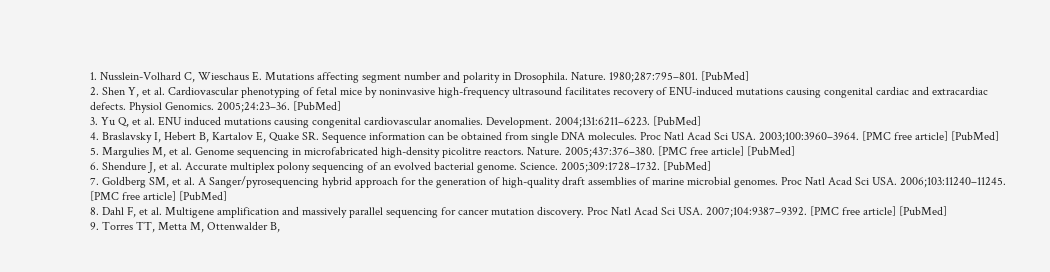1. Nusslein-Volhard C, Wieschaus E. Mutations affecting segment number and polarity in Drosophila. Nature. 1980;287:795–801. [PubMed]
2. Shen Y, et al. Cardiovascular phenotyping of fetal mice by noninvasive high-frequency ultrasound facilitates recovery of ENU-induced mutations causing congenital cardiac and extracardiac defects. Physiol Genomics. 2005;24:23–36. [PubMed]
3. Yu Q, et al. ENU induced mutations causing congenital cardiovascular anomalies. Development. 2004;131:6211–6223. [PubMed]
4. Braslavsky I, Hebert B, Kartalov E, Quake SR. Sequence information can be obtained from single DNA molecules. Proc Natl Acad Sci USA. 2003;100:3960–3964. [PMC free article] [PubMed]
5. Margulies M, et al. Genome sequencing in microfabricated high-density picolitre reactors. Nature. 2005;437:376–380. [PMC free article] [PubMed]
6. Shendure J, et al. Accurate multiplex polony sequencing of an evolved bacterial genome. Science. 2005;309:1728–1732. [PubMed]
7. Goldberg SM, et al. A Sanger/pyrosequencing hybrid approach for the generation of high-quality draft assemblies of marine microbial genomes. Proc Natl Acad Sci USA. 2006;103:11240–11245. [PMC free article] [PubMed]
8. Dahl F, et al. Multigene amplification and massively parallel sequencing for cancer mutation discovery. Proc Natl Acad Sci USA. 2007;104:9387–9392. [PMC free article] [PubMed]
9. Torres TT, Metta M, Ottenwalder B,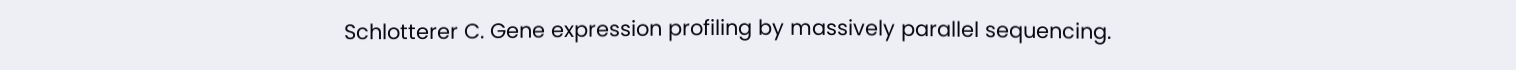Schlotterer C. Gene expression profiling by massively parallel sequencing.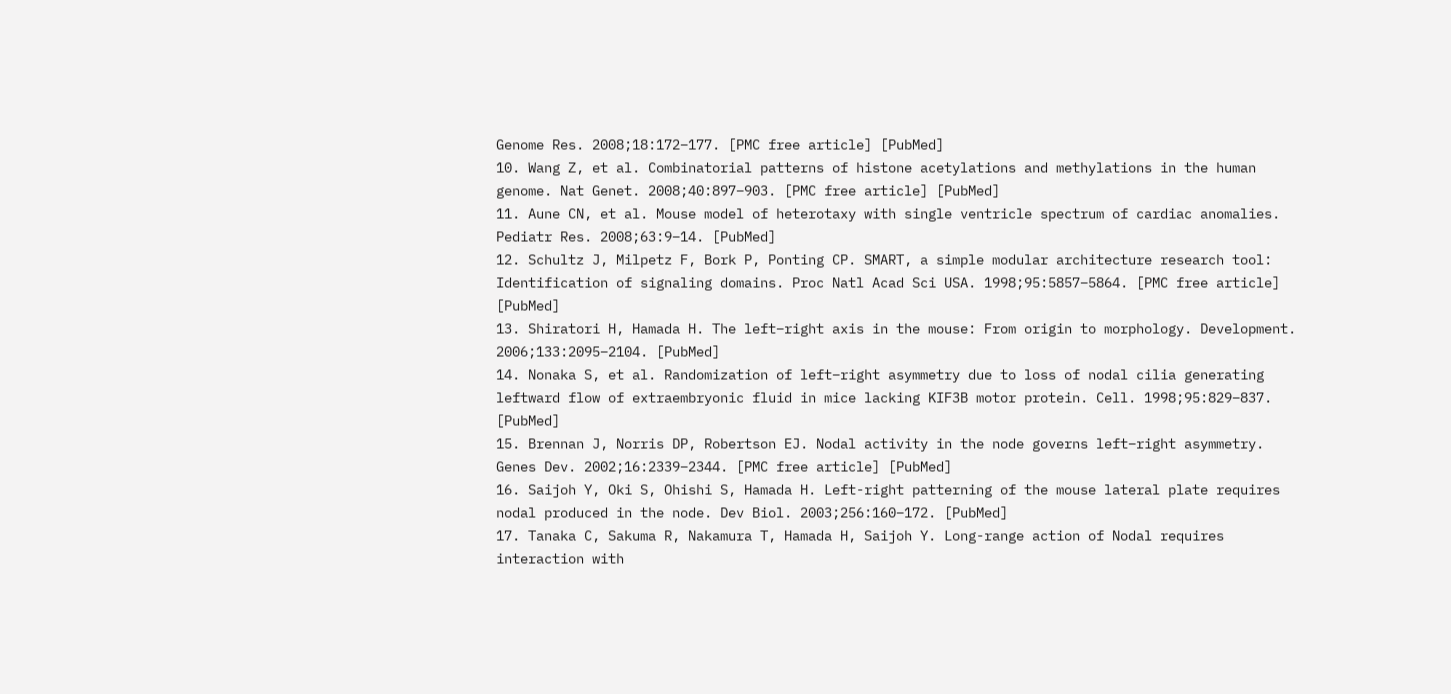Genome Res. 2008;18:172–177. [PMC free article] [PubMed]
10. Wang Z, et al. Combinatorial patterns of histone acetylations and methylations in the human genome. Nat Genet. 2008;40:897–903. [PMC free article] [PubMed]
11. Aune CN, et al. Mouse model of heterotaxy with single ventricle spectrum of cardiac anomalies. Pediatr Res. 2008;63:9–14. [PubMed]
12. Schultz J, Milpetz F, Bork P, Ponting CP. SMART, a simple modular architecture research tool: Identification of signaling domains. Proc Natl Acad Sci USA. 1998;95:5857–5864. [PMC free article] [PubMed]
13. Shiratori H, Hamada H. The left–right axis in the mouse: From origin to morphology. Development. 2006;133:2095–2104. [PubMed]
14. Nonaka S, et al. Randomization of left–right asymmetry due to loss of nodal cilia generating leftward flow of extraembryonic fluid in mice lacking KIF3B motor protein. Cell. 1998;95:829–837. [PubMed]
15. Brennan J, Norris DP, Robertson EJ. Nodal activity in the node governs left–right asymmetry. Genes Dev. 2002;16:2339–2344. [PMC free article] [PubMed]
16. Saijoh Y, Oki S, Ohishi S, Hamada H. Left-right patterning of the mouse lateral plate requires nodal produced in the node. Dev Biol. 2003;256:160–172. [PubMed]
17. Tanaka C, Sakuma R, Nakamura T, Hamada H, Saijoh Y. Long-range action of Nodal requires interaction with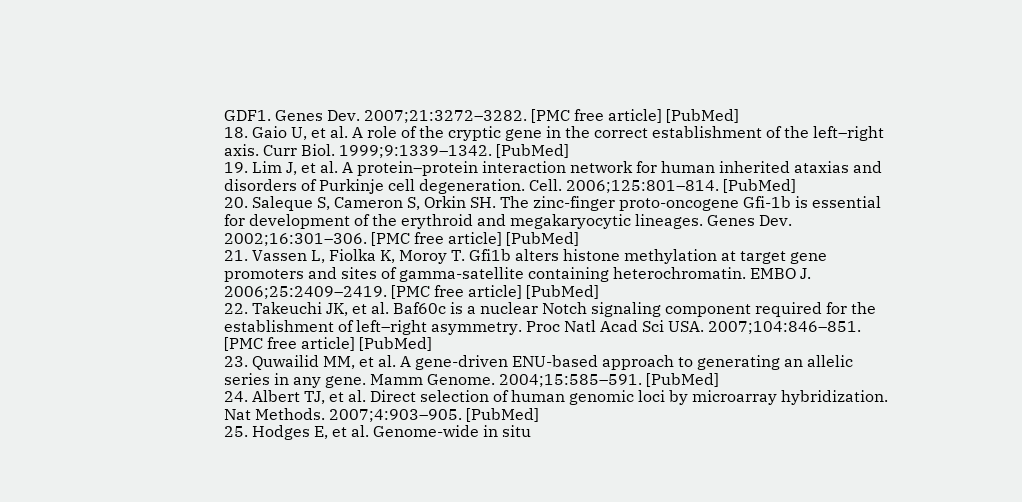GDF1. Genes Dev. 2007;21:3272–3282. [PMC free article] [PubMed]
18. Gaio U, et al. A role of the cryptic gene in the correct establishment of the left–right axis. Curr Biol. 1999;9:1339–1342. [PubMed]
19. Lim J, et al. A protein–protein interaction network for human inherited ataxias and disorders of Purkinje cell degeneration. Cell. 2006;125:801–814. [PubMed]
20. Saleque S, Cameron S, Orkin SH. The zinc-finger proto-oncogene Gfi-1b is essential for development of the erythroid and megakaryocytic lineages. Genes Dev. 2002;16:301–306. [PMC free article] [PubMed]
21. Vassen L, Fiolka K, Moroy T. Gfi1b alters histone methylation at target gene promoters and sites of gamma-satellite containing heterochromatin. EMBO J. 2006;25:2409–2419. [PMC free article] [PubMed]
22. Takeuchi JK, et al. Baf60c is a nuclear Notch signaling component required for the establishment of left–right asymmetry. Proc Natl Acad Sci USA. 2007;104:846–851. [PMC free article] [PubMed]
23. Quwailid MM, et al. A gene-driven ENU-based approach to generating an allelic series in any gene. Mamm Genome. 2004;15:585–591. [PubMed]
24. Albert TJ, et al. Direct selection of human genomic loci by microarray hybridization. Nat Methods. 2007;4:903–905. [PubMed]
25. Hodges E, et al. Genome-wide in situ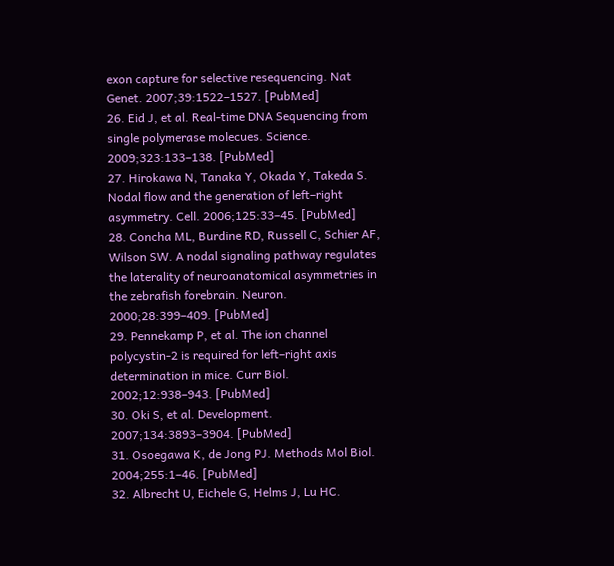exon capture for selective resequencing. Nat Genet. 2007;39:1522–1527. [PubMed]
26. Eid J, et al. Real-time DNA Sequencing from single polymerase molecues. Science. 2009;323:133–138. [PubMed]
27. Hirokawa N, Tanaka Y, Okada Y, Takeda S. Nodal flow and the generation of left–right asymmetry. Cell. 2006;125:33–45. [PubMed]
28. Concha ML, Burdine RD, Russell C, Schier AF, Wilson SW. A nodal signaling pathway regulates the laterality of neuroanatomical asymmetries in the zebrafish forebrain. Neuron. 2000;28:399–409. [PubMed]
29. Pennekamp P, et al. The ion channel polycystin-2 is required for left–right axis determination in mice. Curr Biol. 2002;12:938–943. [PubMed]
30. Oki S, et al. Development. 2007;134:3893–3904. [PubMed]
31. Osoegawa K, de Jong PJ. Methods Mol Biol. 2004;255:1–46. [PubMed]
32. Albrecht U, Eichele G, Helms J, Lu HC.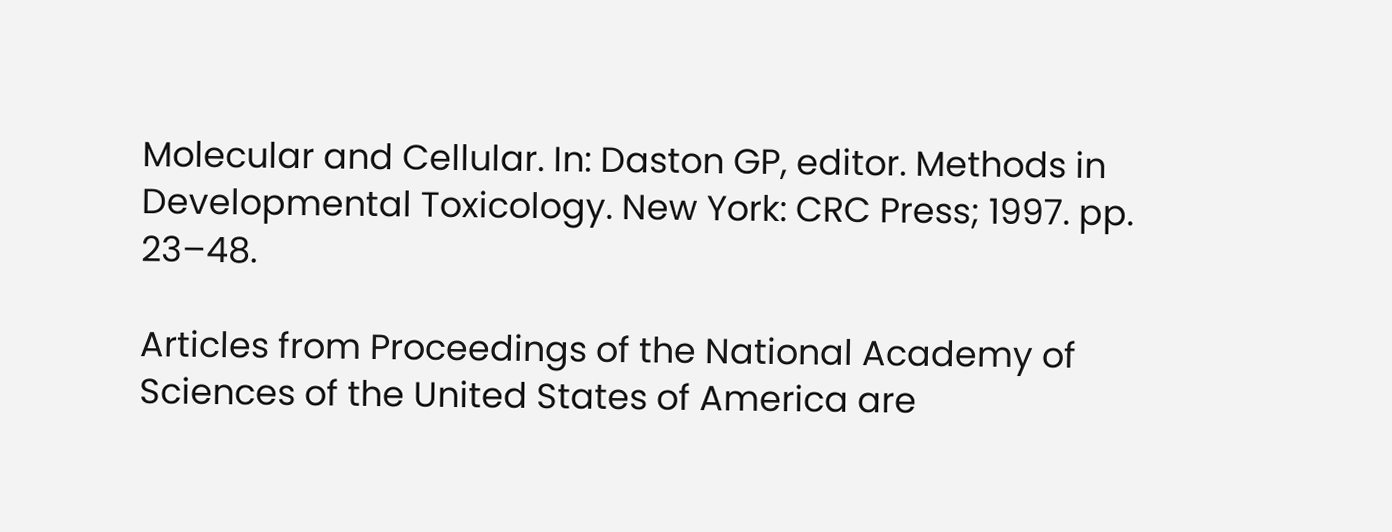Molecular and Cellular. In: Daston GP, editor. Methods in Developmental Toxicology. New York: CRC Press; 1997. pp. 23–48.

Articles from Proceedings of the National Academy of Sciences of the United States of America are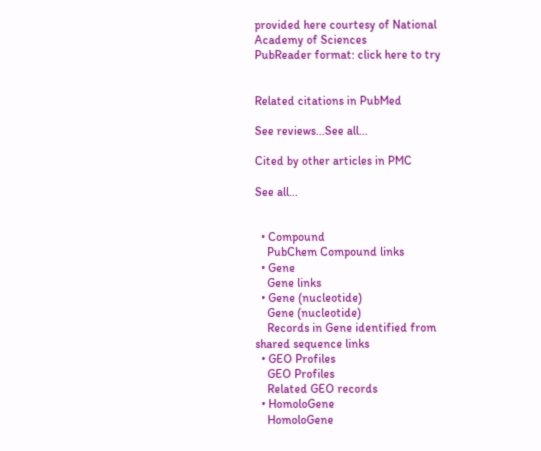provided here courtesy of National Academy of Sciences
PubReader format: click here to try


Related citations in PubMed

See reviews...See all...

Cited by other articles in PMC

See all...


  • Compound
    PubChem Compound links
  • Gene
    Gene links
  • Gene (nucleotide)
    Gene (nucleotide)
    Records in Gene identified from shared sequence links
  • GEO Profiles
    GEO Profiles
    Related GEO records
  • HomoloGene
    HomoloGene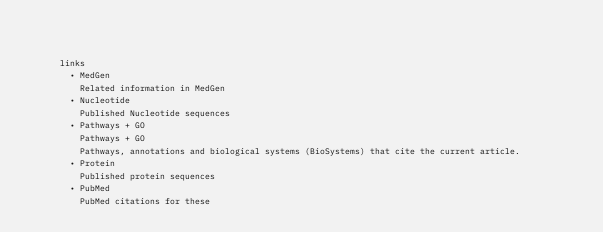links
  • MedGen
    Related information in MedGen
  • Nucleotide
    Published Nucleotide sequences
  • Pathways + GO
    Pathways + GO
    Pathways, annotations and biological systems (BioSystems) that cite the current article.
  • Protein
    Published protein sequences
  • PubMed
    PubMed citations for these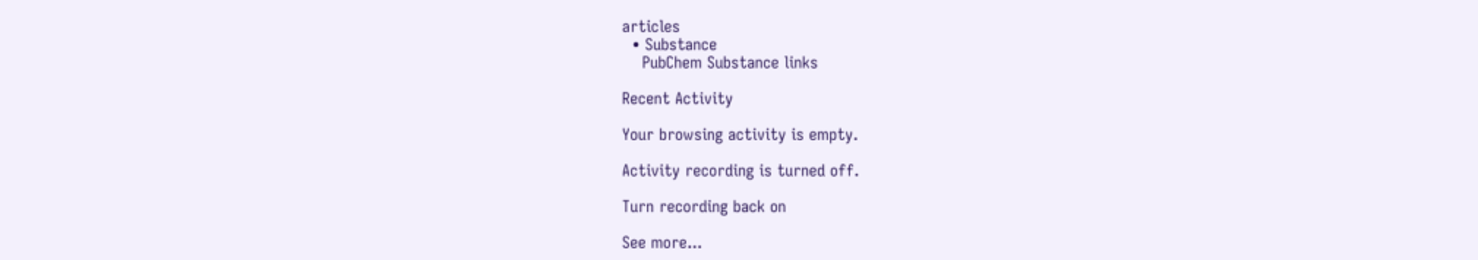articles
  • Substance
    PubChem Substance links

Recent Activity

Your browsing activity is empty.

Activity recording is turned off.

Turn recording back on

See more...